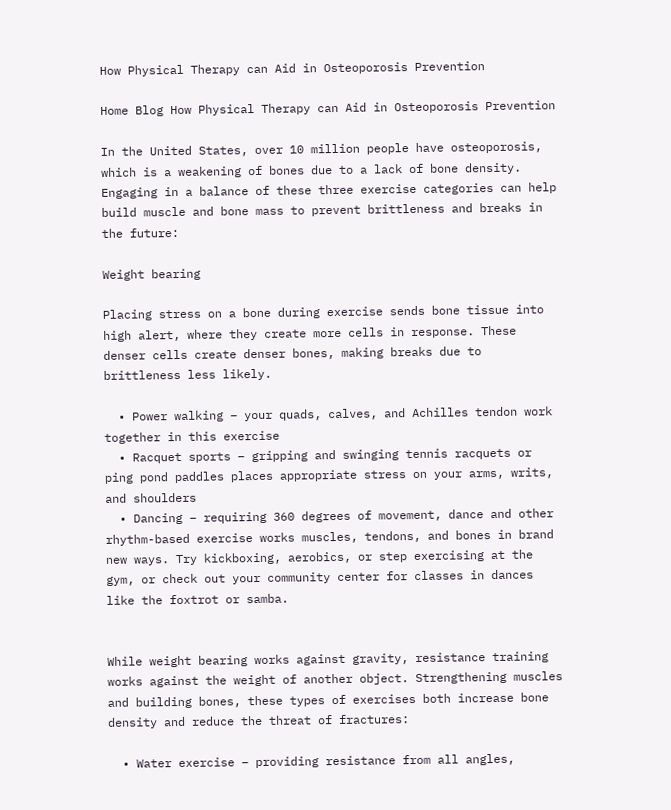How Physical Therapy can Aid in Osteoporosis Prevention

Home Blog How Physical Therapy can Aid in Osteoporosis Prevention

In the United States, over 10 million people have osteoporosis, which is a weakening of bones due to a lack of bone density. Engaging in a balance of these three exercise categories can help build muscle and bone mass to prevent brittleness and breaks in the future:

Weight bearing

Placing stress on a bone during exercise sends bone tissue into high alert, where they create more cells in response. These denser cells create denser bones, making breaks due to brittleness less likely.

  • Power walking – your quads, calves, and Achilles tendon work together in this exercise
  • Racquet sports – gripping and swinging tennis racquets or ping pond paddles places appropriate stress on your arms, writs, and shoulders
  • Dancing – requiring 360 degrees of movement, dance and other rhythm-based exercise works muscles, tendons, and bones in brand new ways. Try kickboxing, aerobics, or step exercising at the gym, or check out your community center for classes in dances like the foxtrot or samba.


While weight bearing works against gravity, resistance training works against the weight of another object. Strengthening muscles and building bones, these types of exercises both increase bone density and reduce the threat of fractures:

  • Water exercise – providing resistance from all angles,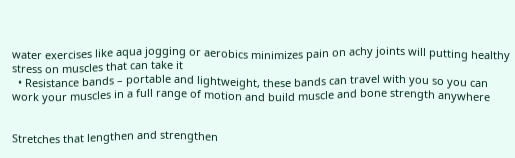water exercises like aqua jogging or aerobics minimizes pain on achy joints will putting healthy stress on muscles that can take it
  • Resistance bands – portable and lightweight, these bands can travel with you so you can work your muscles in a full range of motion and build muscle and bone strength anywhere


Stretches that lengthen and strengthen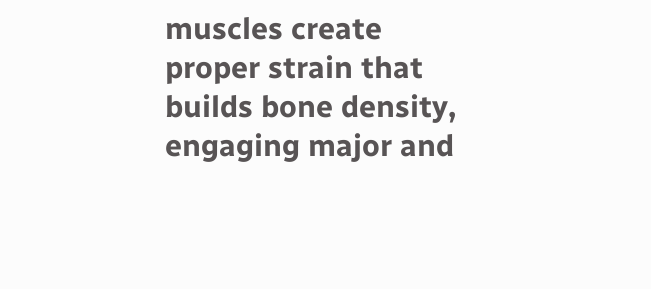muscles create proper strain that builds bone density, engaging major and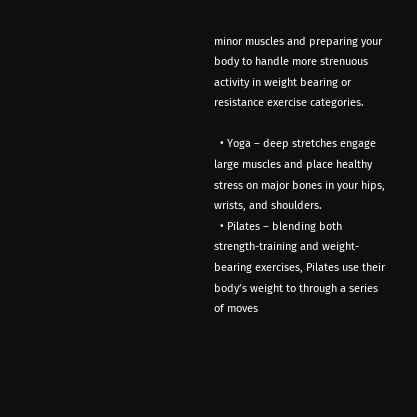minor muscles and preparing your body to handle more strenuous activity in weight bearing or resistance exercise categories.

  • Yoga – deep stretches engage large muscles and place healthy stress on major bones in your hips, wrists, and shoulders.
  • Pilates – blending both strength-training and weight-bearing exercises, Pilates use their body’s weight to through a series of moves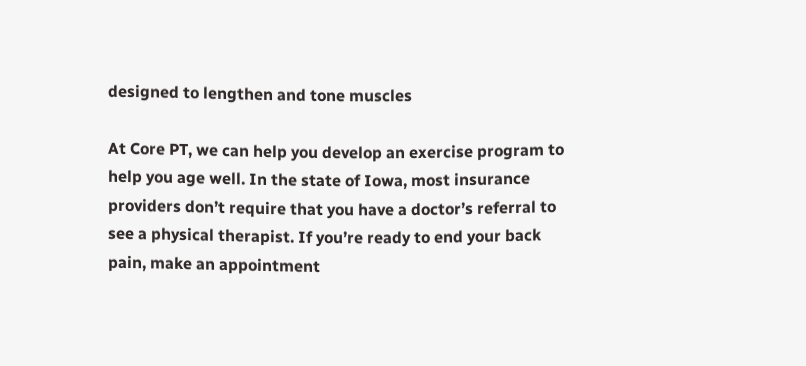designed to lengthen and tone muscles

At Core PT, we can help you develop an exercise program to help you age well. In the state of Iowa, most insurance providers don’t require that you have a doctor’s referral to see a physical therapist. If you’re ready to end your back pain, make an appointment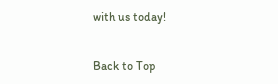with us today!


Back to Top